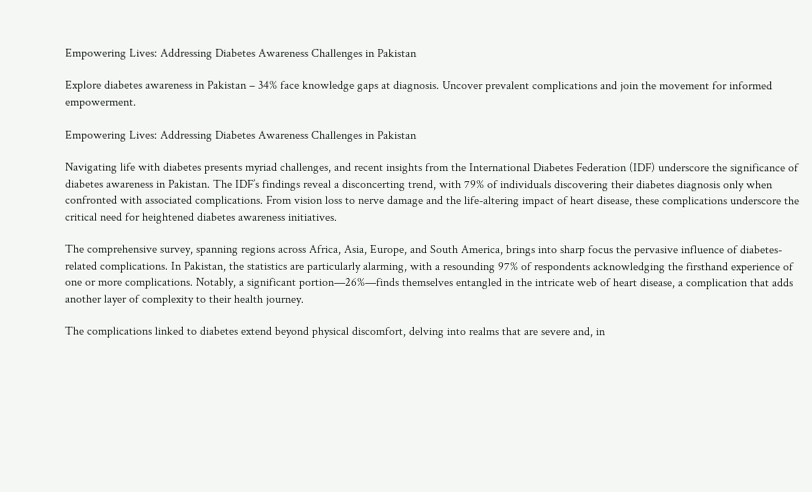Empowering Lives: Addressing Diabetes Awareness Challenges in Pakistan

Explore diabetes awareness in Pakistan – 34% face knowledge gaps at diagnosis. Uncover prevalent complications and join the movement for informed empowerment.

Empowering Lives: Addressing Diabetes Awareness Challenges in Pakistan

Navigating life with diabetes presents myriad challenges, and recent insights from the International Diabetes Federation (IDF) underscore the significance of diabetes awareness in Pakistan. The IDF’s findings reveal a disconcerting trend, with 79% of individuals discovering their diabetes diagnosis only when confronted with associated complications. From vision loss to nerve damage and the life-altering impact of heart disease, these complications underscore the critical need for heightened diabetes awareness initiatives.

The comprehensive survey, spanning regions across Africa, Asia, Europe, and South America, brings into sharp focus the pervasive influence of diabetes-related complications. In Pakistan, the statistics are particularly alarming, with a resounding 97% of respondents acknowledging the firsthand experience of one or more complications. Notably, a significant portion—26%—finds themselves entangled in the intricate web of heart disease, a complication that adds another layer of complexity to their health journey.

The complications linked to diabetes extend beyond physical discomfort, delving into realms that are severe and, in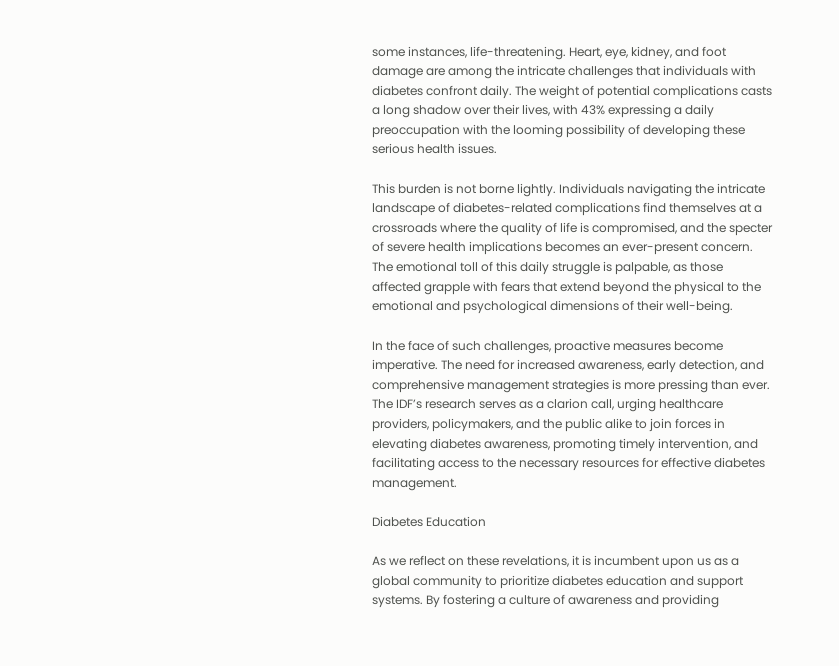some instances, life-threatening. Heart, eye, kidney, and foot damage are among the intricate challenges that individuals with diabetes confront daily. The weight of potential complications casts a long shadow over their lives, with 43% expressing a daily preoccupation with the looming possibility of developing these serious health issues.

This burden is not borne lightly. Individuals navigating the intricate landscape of diabetes-related complications find themselves at a crossroads where the quality of life is compromised, and the specter of severe health implications becomes an ever-present concern. The emotional toll of this daily struggle is palpable, as those affected grapple with fears that extend beyond the physical to the emotional and psychological dimensions of their well-being.

In the face of such challenges, proactive measures become imperative. The need for increased awareness, early detection, and comprehensive management strategies is more pressing than ever. The IDF’s research serves as a clarion call, urging healthcare providers, policymakers, and the public alike to join forces in elevating diabetes awareness, promoting timely intervention, and facilitating access to the necessary resources for effective diabetes management.

Diabetes Education

As we reflect on these revelations, it is incumbent upon us as a global community to prioritize diabetes education and support systems. By fostering a culture of awareness and providing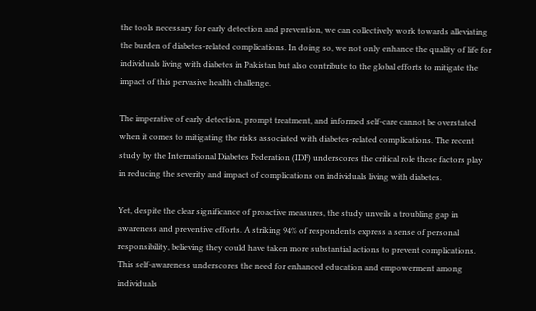the tools necessary for early detection and prevention, we can collectively work towards alleviating the burden of diabetes-related complications. In doing so, we not only enhance the quality of life for individuals living with diabetes in Pakistan but also contribute to the global efforts to mitigate the impact of this pervasive health challenge.

The imperative of early detection, prompt treatment, and informed self-care cannot be overstated when it comes to mitigating the risks associated with diabetes-related complications. The recent study by the International Diabetes Federation (IDF) underscores the critical role these factors play in reducing the severity and impact of complications on individuals living with diabetes.

Yet, despite the clear significance of proactive measures, the study unveils a troubling gap in awareness and preventive efforts. A striking 94% of respondents express a sense of personal responsibility, believing they could have taken more substantial actions to prevent complications. This self-awareness underscores the need for enhanced education and empowerment among individuals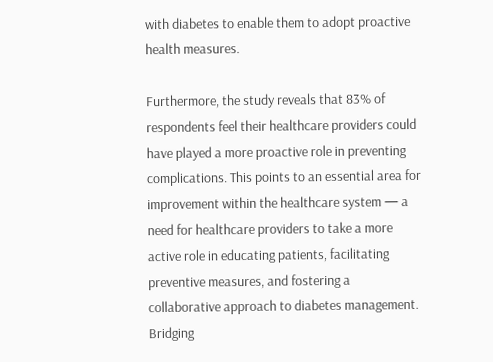with diabetes to enable them to adopt proactive health measures.

Furthermore, the study reveals that 83% of respondents feel their healthcare providers could have played a more proactive role in preventing complications. This points to an essential area for improvement within the healthcare system — a need for healthcare providers to take a more active role in educating patients, facilitating preventive measures, and fostering a collaborative approach to diabetes management. Bridging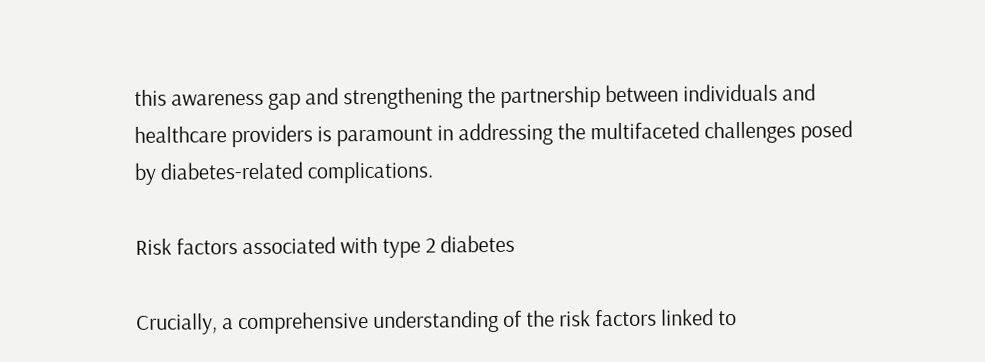this awareness gap and strengthening the partnership between individuals and healthcare providers is paramount in addressing the multifaceted challenges posed by diabetes-related complications.

Risk factors associated with type 2 diabetes

Crucially, a comprehensive understanding of the risk factors linked to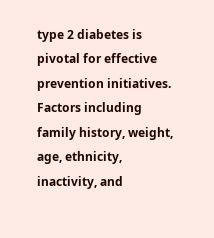type 2 diabetes is pivotal for effective prevention initiatives. Factors including family history, weight, age, ethnicity, inactivity, and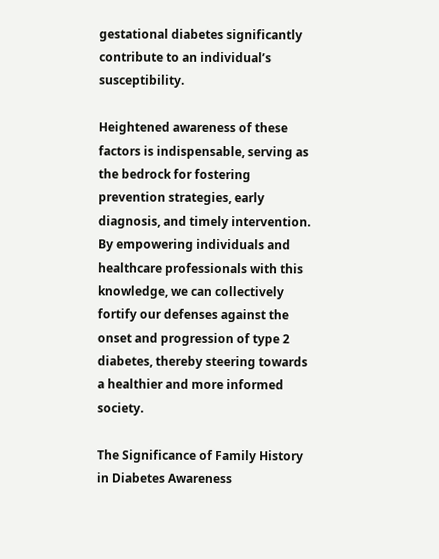gestational diabetes significantly contribute to an individual’s susceptibility.

Heightened awareness of these factors is indispensable, serving as the bedrock for fostering prevention strategies, early diagnosis, and timely intervention. By empowering individuals and healthcare professionals with this knowledge, we can collectively fortify our defenses against the onset and progression of type 2 diabetes, thereby steering towards a healthier and more informed society.

The Significance of Family History in Diabetes Awareness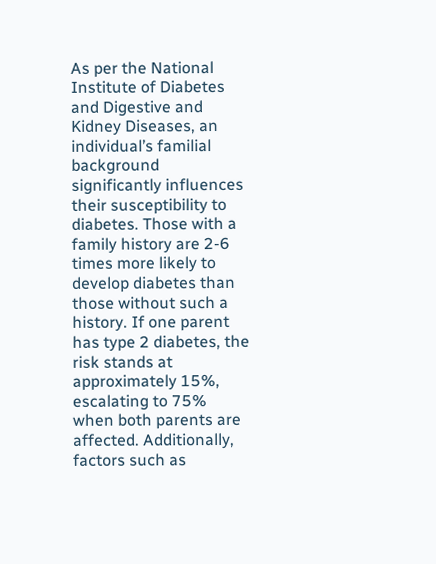As per the National Institute of Diabetes and Digestive and Kidney Diseases, an individual’s familial background significantly influences their susceptibility to diabetes. Those with a family history are 2-6 times more likely to develop diabetes than those without such a history. If one parent has type 2 diabetes, the risk stands at approximately 15%, escalating to 75% when both parents are affected. Additionally, factors such as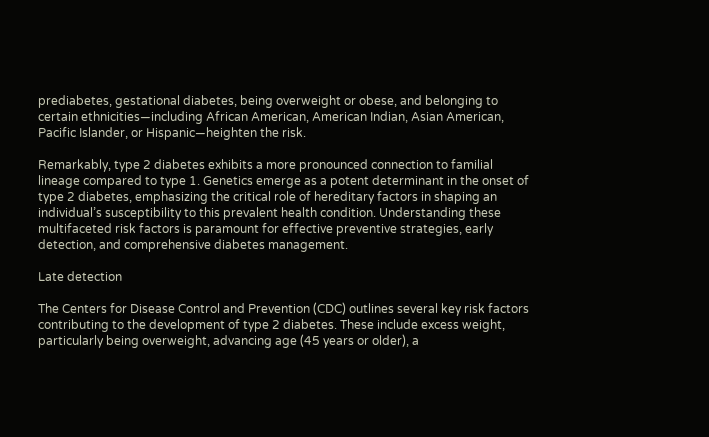prediabetes, gestational diabetes, being overweight or obese, and belonging to certain ethnicities—including African American, American Indian, Asian American, Pacific Islander, or Hispanic—heighten the risk.

Remarkably, type 2 diabetes exhibits a more pronounced connection to familial lineage compared to type 1. Genetics emerge as a potent determinant in the onset of type 2 diabetes, emphasizing the critical role of hereditary factors in shaping an individual’s susceptibility to this prevalent health condition. Understanding these multifaceted risk factors is paramount for effective preventive strategies, early detection, and comprehensive diabetes management.

Late detection

The Centers for Disease Control and Prevention (CDC) outlines several key risk factors contributing to the development of type 2 diabetes. These include excess weight, particularly being overweight, advancing age (45 years or older), a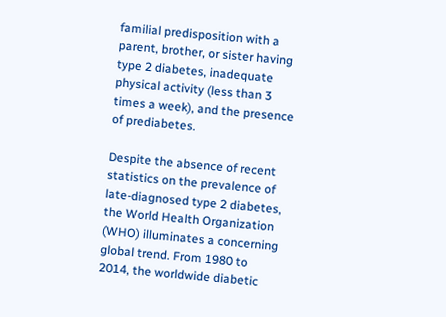familial predisposition with a parent, brother, or sister having type 2 diabetes, inadequate physical activity (less than 3 times a week), and the presence of prediabetes.

Despite the absence of recent statistics on the prevalence of late-diagnosed type 2 diabetes, the World Health Organization (WHO) illuminates a concerning global trend. From 1980 to 2014, the worldwide diabetic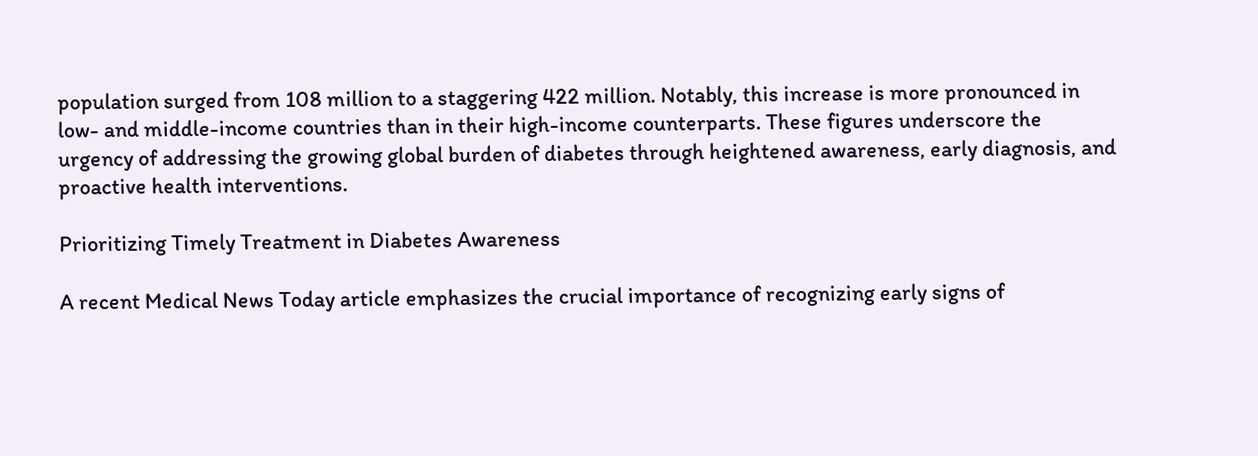population surged from 108 million to a staggering 422 million. Notably, this increase is more pronounced in low- and middle-income countries than in their high-income counterparts. These figures underscore the urgency of addressing the growing global burden of diabetes through heightened awareness, early diagnosis, and proactive health interventions.

Prioritizing Timely Treatment in Diabetes Awareness

A recent Medical News Today article emphasizes the crucial importance of recognizing early signs of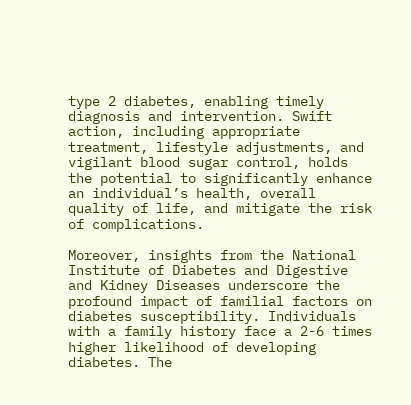type 2 diabetes, enabling timely diagnosis and intervention. Swift action, including appropriate treatment, lifestyle adjustments, and vigilant blood sugar control, holds the potential to significantly enhance an individual’s health, overall quality of life, and mitigate the risk of complications.

Moreover, insights from the National Institute of Diabetes and Digestive and Kidney Diseases underscore the profound impact of familial factors on diabetes susceptibility. Individuals with a family history face a 2-6 times higher likelihood of developing diabetes. The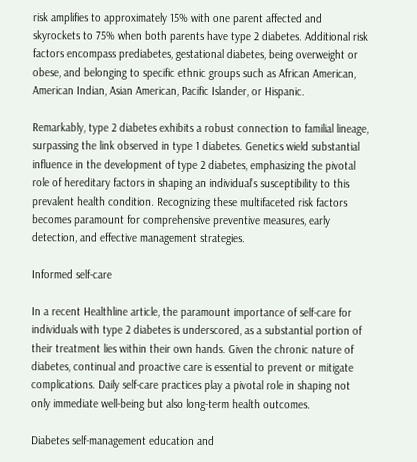risk amplifies to approximately 15% with one parent affected and skyrockets to 75% when both parents have type 2 diabetes. Additional risk factors encompass prediabetes, gestational diabetes, being overweight or obese, and belonging to specific ethnic groups such as African American, American Indian, Asian American, Pacific Islander, or Hispanic.

Remarkably, type 2 diabetes exhibits a robust connection to familial lineage, surpassing the link observed in type 1 diabetes. Genetics wield substantial influence in the development of type 2 diabetes, emphasizing the pivotal role of hereditary factors in shaping an individual’s susceptibility to this prevalent health condition. Recognizing these multifaceted risk factors becomes paramount for comprehensive preventive measures, early detection, and effective management strategies.

Informed self-care

In a recent Healthline article, the paramount importance of self-care for individuals with type 2 diabetes is underscored, as a substantial portion of their treatment lies within their own hands. Given the chronic nature of diabetes, continual and proactive care is essential to prevent or mitigate complications. Daily self-care practices play a pivotal role in shaping not only immediate well-being but also long-term health outcomes.

Diabetes self-management education and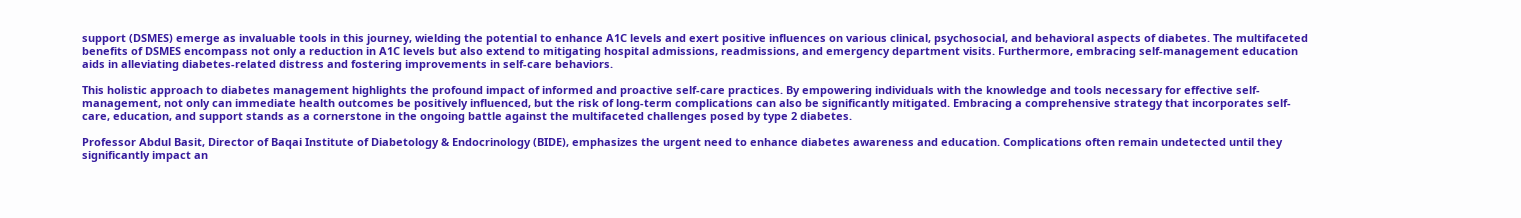support (DSMES) emerge as invaluable tools in this journey, wielding the potential to enhance A1C levels and exert positive influences on various clinical, psychosocial, and behavioral aspects of diabetes. The multifaceted benefits of DSMES encompass not only a reduction in A1C levels but also extend to mitigating hospital admissions, readmissions, and emergency department visits. Furthermore, embracing self-management education aids in alleviating diabetes-related distress and fostering improvements in self-care behaviors.

This holistic approach to diabetes management highlights the profound impact of informed and proactive self-care practices. By empowering individuals with the knowledge and tools necessary for effective self-management, not only can immediate health outcomes be positively influenced, but the risk of long-term complications can also be significantly mitigated. Embracing a comprehensive strategy that incorporates self-care, education, and support stands as a cornerstone in the ongoing battle against the multifaceted challenges posed by type 2 diabetes.

Professor Abdul Basit, Director of Baqai Institute of Diabetology & Endocrinology (BIDE), emphasizes the urgent need to enhance diabetes awareness and education. Complications often remain undetected until they significantly impact an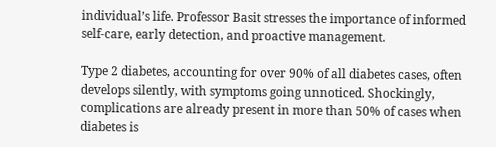individual’s life. Professor Basit stresses the importance of informed self-care, early detection, and proactive management.

Type 2 diabetes, accounting for over 90% of all diabetes cases, often develops silently, with symptoms going unnoticed. Shockingly, complications are already present in more than 50% of cases when diabetes is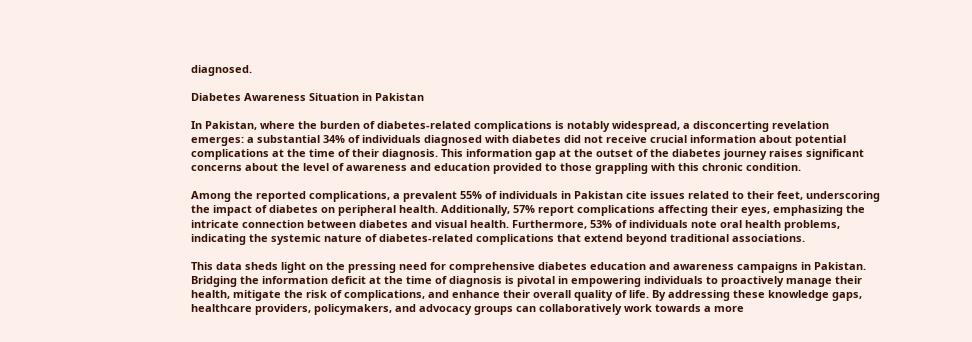diagnosed.

Diabetes Awareness Situation in Pakistan

In Pakistan, where the burden of diabetes-related complications is notably widespread, a disconcerting revelation emerges: a substantial 34% of individuals diagnosed with diabetes did not receive crucial information about potential complications at the time of their diagnosis. This information gap at the outset of the diabetes journey raises significant concerns about the level of awareness and education provided to those grappling with this chronic condition.

Among the reported complications, a prevalent 55% of individuals in Pakistan cite issues related to their feet, underscoring the impact of diabetes on peripheral health. Additionally, 57% report complications affecting their eyes, emphasizing the intricate connection between diabetes and visual health. Furthermore, 53% of individuals note oral health problems, indicating the systemic nature of diabetes-related complications that extend beyond traditional associations.

This data sheds light on the pressing need for comprehensive diabetes education and awareness campaigns in Pakistan. Bridging the information deficit at the time of diagnosis is pivotal in empowering individuals to proactively manage their health, mitigate the risk of complications, and enhance their overall quality of life. By addressing these knowledge gaps, healthcare providers, policymakers, and advocacy groups can collaboratively work towards a more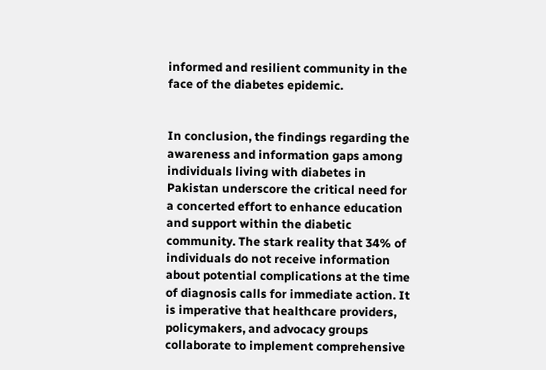informed and resilient community in the face of the diabetes epidemic.


In conclusion, the findings regarding the awareness and information gaps among individuals living with diabetes in Pakistan underscore the critical need for a concerted effort to enhance education and support within the diabetic community. The stark reality that 34% of individuals do not receive information about potential complications at the time of diagnosis calls for immediate action. It is imperative that healthcare providers, policymakers, and advocacy groups collaborate to implement comprehensive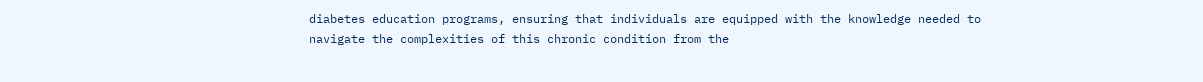diabetes education programs, ensuring that individuals are equipped with the knowledge needed to navigate the complexities of this chronic condition from the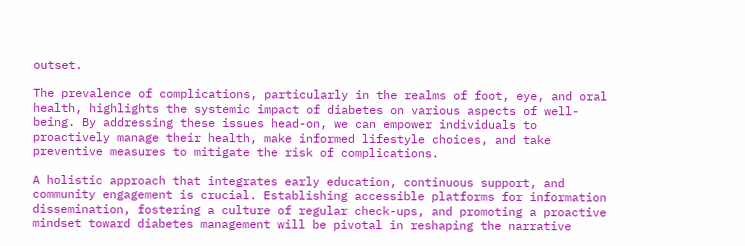outset.

The prevalence of complications, particularly in the realms of foot, eye, and oral health, highlights the systemic impact of diabetes on various aspects of well-being. By addressing these issues head-on, we can empower individuals to proactively manage their health, make informed lifestyle choices, and take preventive measures to mitigate the risk of complications.

A holistic approach that integrates early education, continuous support, and community engagement is crucial. Establishing accessible platforms for information dissemination, fostering a culture of regular check-ups, and promoting a proactive mindset toward diabetes management will be pivotal in reshaping the narrative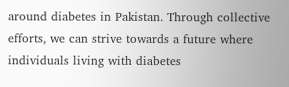around diabetes in Pakistan. Through collective efforts, we can strive towards a future where individuals living with diabetes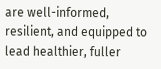are well-informed, resilient, and equipped to lead healthier, fuller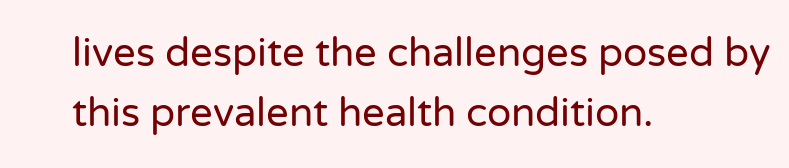lives despite the challenges posed by this prevalent health condition.